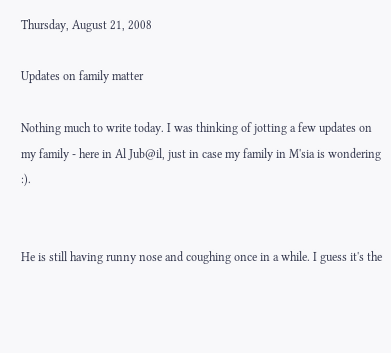Thursday, August 21, 2008

Updates on family matter

Nothing much to write today. I was thinking of jotting a few updates on my family - here in Al Jub@il, just in case my family in M'sia is wondering :).


He is still having runny nose and coughing once in a while. I guess it's the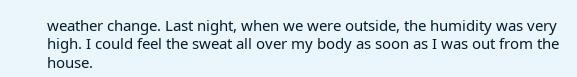weather change. Last night, when we were outside, the humidity was very high. I could feel the sweat all over my body as soon as I was out from the house.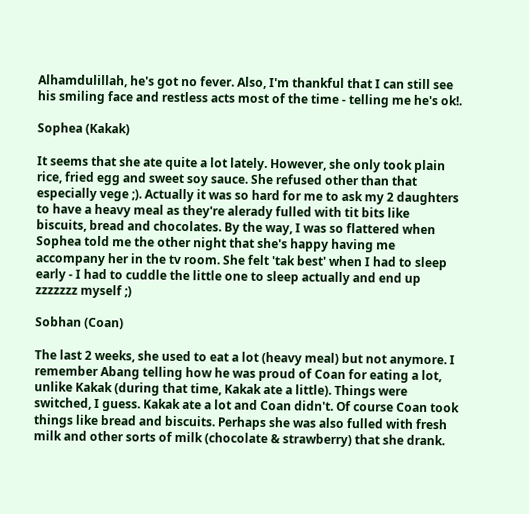Alhamdulillah, he's got no fever. Also, I'm thankful that I can still see his smiling face and restless acts most of the time - telling me he's ok!.

Sophea (Kakak)

It seems that she ate quite a lot lately. However, she only took plain rice, fried egg and sweet soy sauce. She refused other than that especially vege ;). Actually it was so hard for me to ask my 2 daughters to have a heavy meal as they're alerady fulled with tit bits like biscuits, bread and chocolates. By the way, I was so flattered when Sophea told me the other night that she's happy having me accompany her in the tv room. She felt 'tak best' when I had to sleep early - I had to cuddle the little one to sleep actually and end up zzzzzzz myself ;)

Sobhan (Coan)

The last 2 weeks, she used to eat a lot (heavy meal) but not anymore. I remember Abang telling how he was proud of Coan for eating a lot, unlike Kakak (during that time, Kakak ate a little). Things were switched, I guess. Kakak ate a lot and Coan didn't. Of course Coan took things like bread and biscuits. Perhaps she was also fulled with fresh milk and other sorts of milk (chocolate & strawberry) that she drank.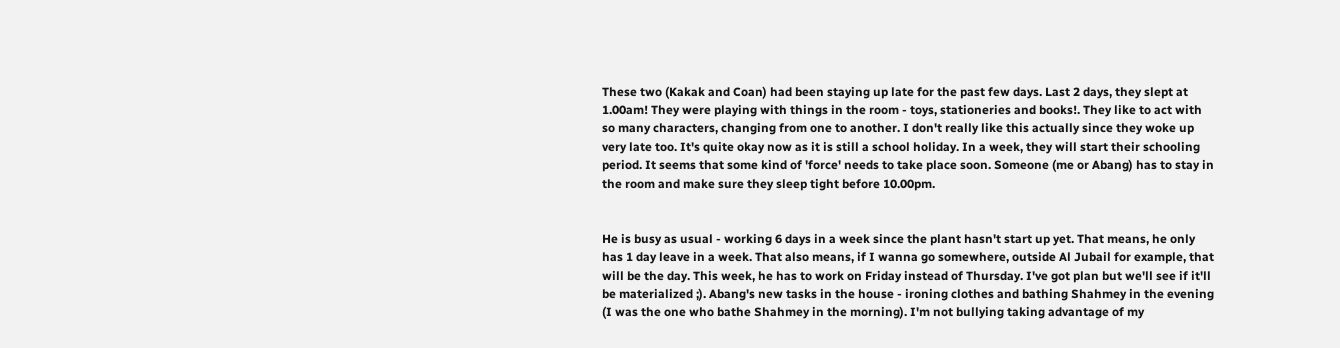These two (Kakak and Coan) had been staying up late for the past few days. Last 2 days, they slept at 1.00am! They were playing with things in the room - toys, stationeries and books!. They like to act with so many characters, changing from one to another. I don't really like this actually since they woke up very late too. It's quite okay now as it is still a school holiday. In a week, they will start their schooling period. It seems that some kind of 'force' needs to take place soon. Someone (me or Abang) has to stay in the room and make sure they sleep tight before 10.00pm.


He is busy as usual - working 6 days in a week since the plant hasn't start up yet. That means, he only has 1 day leave in a week. That also means, if I wanna go somewhere, outside Al Jubail for example, that will be the day. This week, he has to work on Friday instead of Thursday. I've got plan but we'll see if it'll be materialized ;). Abang's new tasks in the house - ironing clothes and bathing Shahmey in the evening (I was the one who bathe Shahmey in the morning). I'm not bullying taking advantage of my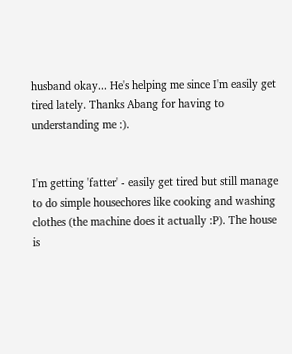husband okay... He's helping me since I'm easily get tired lately. Thanks Abang for having to understanding me :).


I'm getting 'fatter' - easily get tired but still manage to do simple housechores like cooking and washing clothes (the machine does it actually :P). The house is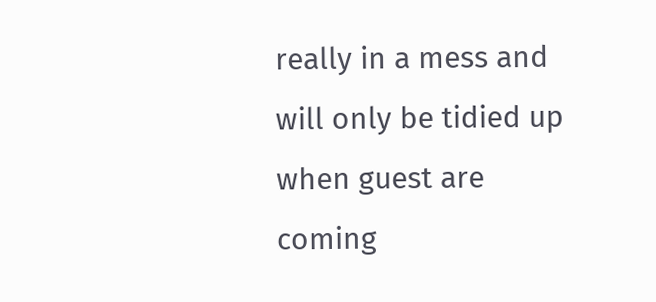really in a mess and will only be tidied up when guest are coming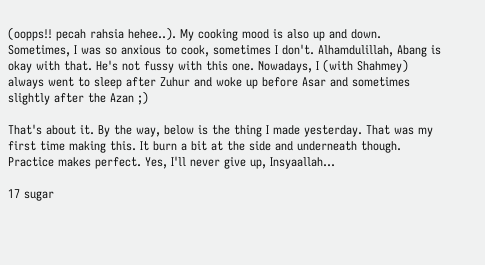(oopps!! pecah rahsia hehee..). My cooking mood is also up and down. Sometimes, I was so anxious to cook, sometimes I don't. Alhamdulillah, Abang is okay with that. He's not fussy with this one. Nowadays, I (with Shahmey) always went to sleep after Zuhur and woke up before Asar and sometimes slightly after the Azan ;)

That's about it. By the way, below is the thing I made yesterday. That was my first time making this. It burn a bit at the side and underneath though. Practice makes perfect. Yes, I'll never give up, Insyaallah...

17 sugar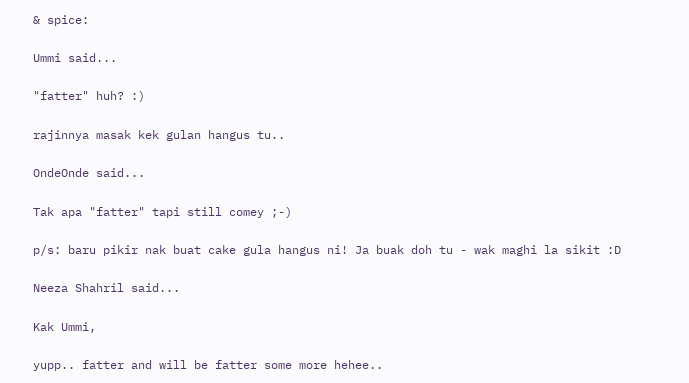& spice:

Ummi said...

"fatter" huh? :)

rajinnya masak kek gulan hangus tu..

OndeOnde said...

Tak apa "fatter" tapi still comey ;-)

p/s: baru pikir nak buat cake gula hangus ni! Ja buak doh tu - wak maghi la sikit :D

Neeza Shahril said...

Kak Ummi,

yupp.. fatter and will be fatter some more hehee..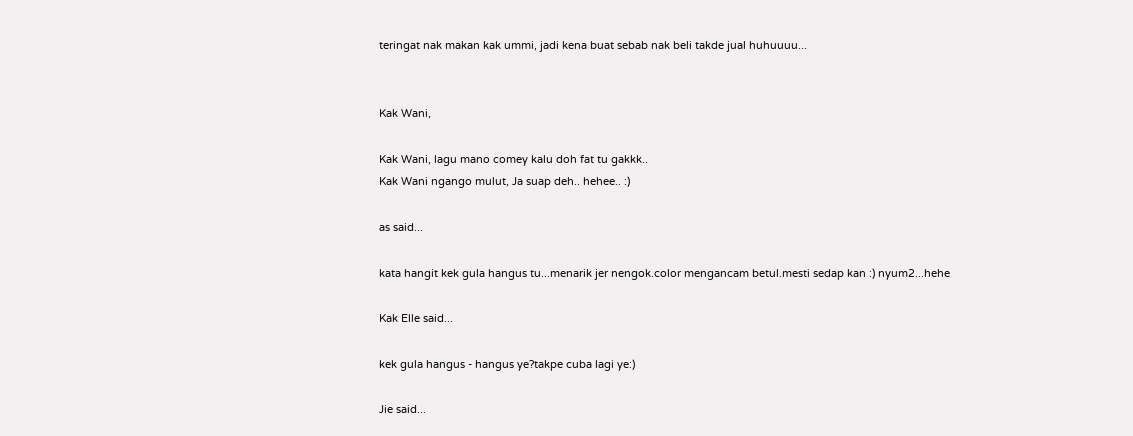teringat nak makan kak ummi, jadi kena buat sebab nak beli takde jual huhuuuu...


Kak Wani,

Kak Wani, lagu mano comey kalu doh fat tu gakkk..
Kak Wani ngango mulut, Ja suap deh.. hehee.. :)

as said...

kata hangit kek gula hangus tu...menarik jer nengok.color mengancam betul.mesti sedap kan :) nyum2...hehe

Kak Elle said...

kek gula hangus - hangus ye?takpe cuba lagi ye:)

Jie said...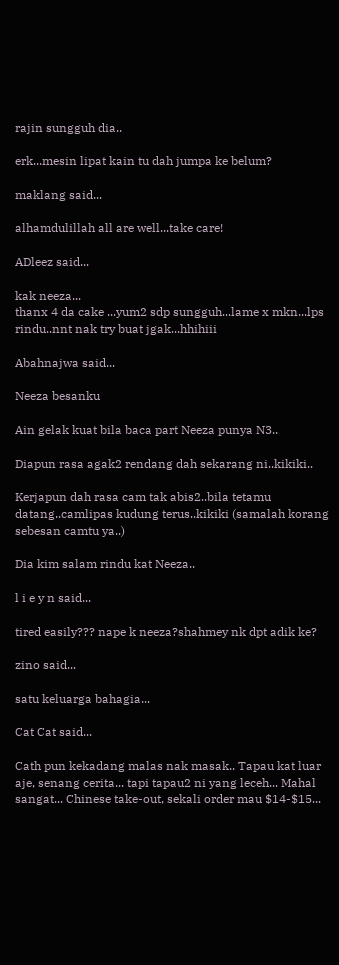rajin sungguh dia..

erk...mesin lipat kain tu dah jumpa ke belum?

maklang said...

alhamdulillah all are well...take care!

ADleez said...

kak neeza...
thanx 4 da cake ...yum2 sdp sungguh...lame x mkn...lps rindu..nnt nak try buat jgak...hhihiii

Abahnajwa said...

Neeza besanku

Ain gelak kuat bila baca part Neeza punya N3..

Diapun rasa agak2 rendang dah sekarang ni..kikiki..

Kerjapun dah rasa cam tak abis2..bila tetamu datang..camlipas kudung terus..kikiki (samalah korang sebesan camtu ya..)

Dia kim salam rindu kat Neeza..

l i e y n said...

tired easily??? nape k neeza?shahmey nk dpt adik ke?

zino said...

satu keluarga bahagia...

Cat Cat said...

Cath pun kekadang malas nak masak.. Tapau kat luar aje, senang cerita... tapi tapau2 ni yang leceh... Mahal sangat... Chinese take-out, sekali order mau $14-$15...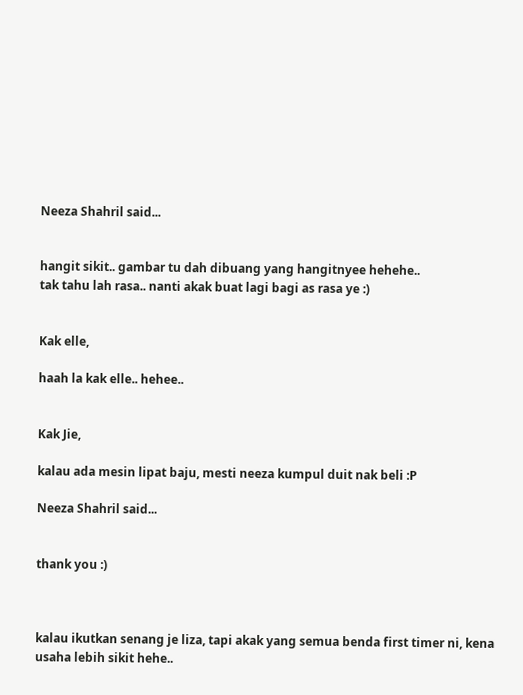Neeza Shahril said...


hangit sikit.. gambar tu dah dibuang yang hangitnyee hehehe..
tak tahu lah rasa.. nanti akak buat lagi bagi as rasa ye :)


Kak elle,

haah la kak elle.. hehee..


Kak Jie,

kalau ada mesin lipat baju, mesti neeza kumpul duit nak beli :P

Neeza Shahril said...


thank you :)



kalau ikutkan senang je liza, tapi akak yang semua benda first timer ni, kena usaha lebih sikit hehe..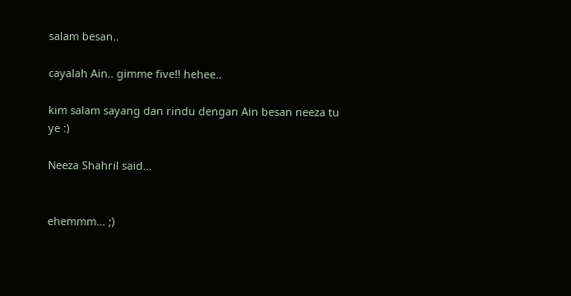salam besan..

cayalah Ain.. gimme five!! hehee..

kim salam sayang dan rindu dengan Ain besan neeza tu ye :)

Neeza Shahril said...


ehemmm... ;)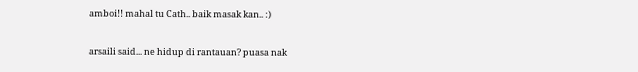amboi!! mahal tu Cath.. baik masak kan.. :)

arsaili said... ne hidup di rantauan? puasa nak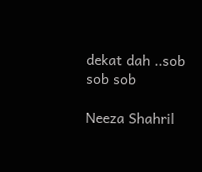dekat dah ..sob sob sob

Neeza Shahril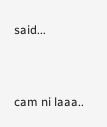said...


cam ni laaa..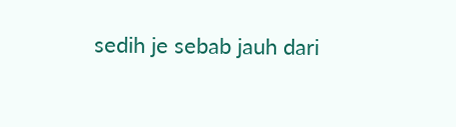sedih je sebab jauh dari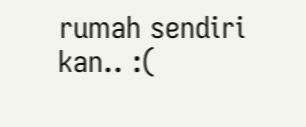rumah sendiri kan.. :(